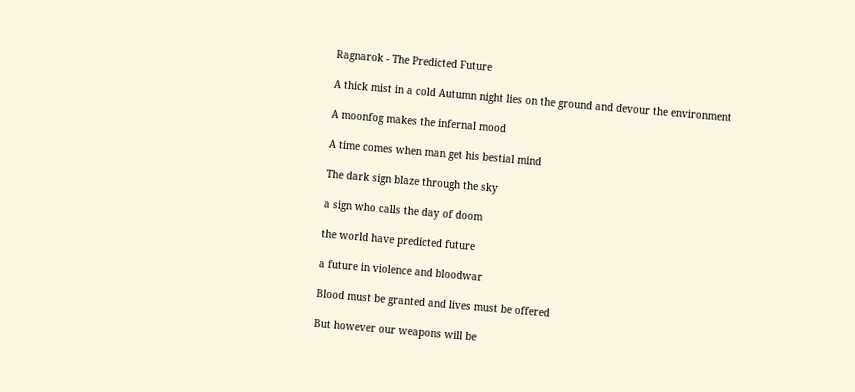Ragnarok - The Predicted Future

A thick mist in a cold Autumn night lies on the ground and devour the environment

A moonfog makes the infernal mood

A time comes when man get his bestial mind

The dark sign blaze through the sky

a sign who calls the day of doom

the world have predicted future

a future in violence and bloodwar

Blood must be granted and lives must be offered

But however our weapons will be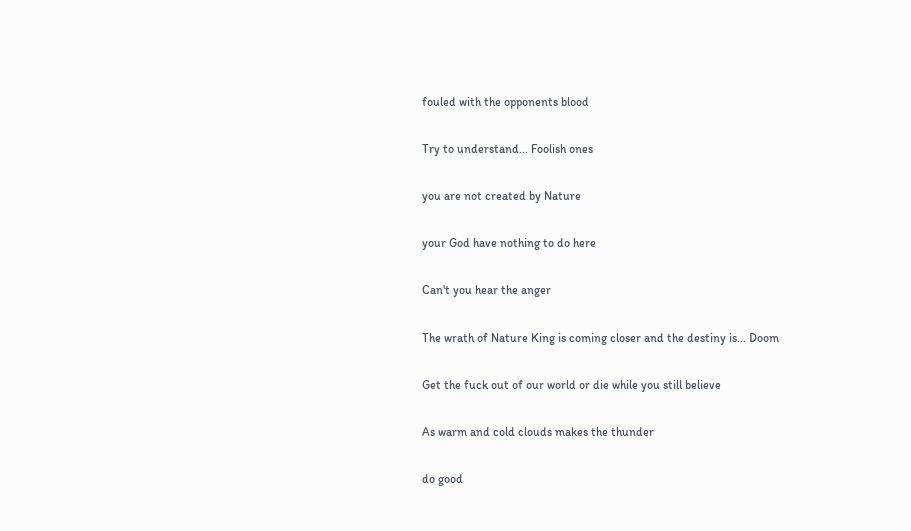fouled with the opponents blood

Try to understand... Foolish ones

you are not created by Nature

your God have nothing to do here

Can't you hear the anger

The wrath of Nature King is coming closer and the destiny is... Doom

Get the fuck out of our world or die while you still believe

As warm and cold clouds makes the thunder

do good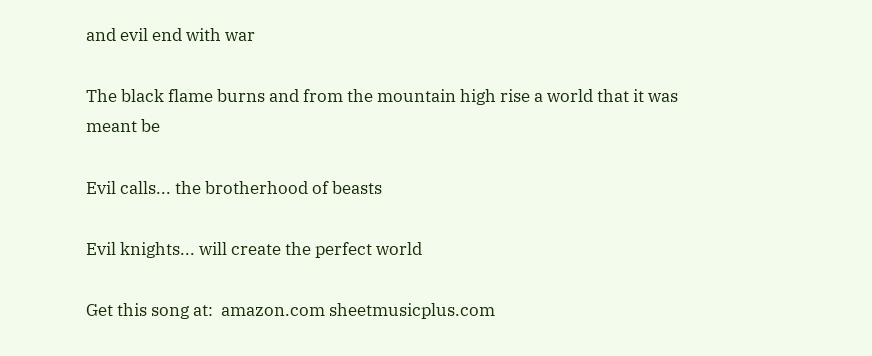and evil end with war

The black flame burns and from the mountain high rise a world that it was meant be

Evil calls... the brotherhood of beasts

Evil knights... will create the perfect world

Get this song at:  amazon.com sheetmusicplus.com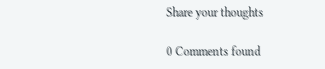Share your thoughts

0 Comments found